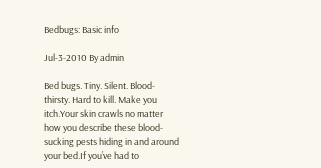Bedbugs: Basic info

Jul-3-2010 By admin

Bed bugs. Tiny. Silent. Blood-thirsty. Hard to kill. Make you itch.Your skin crawls no matter how you describe these blood-sucking pests hiding in and around your bed.If you’ve had to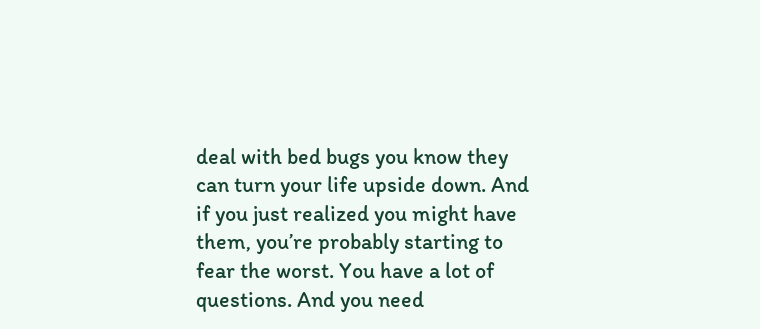deal with bed bugs you know they can turn your life upside down. And if you just realized you might have them, you’re probably starting to fear the worst. You have a lot of questions. And you need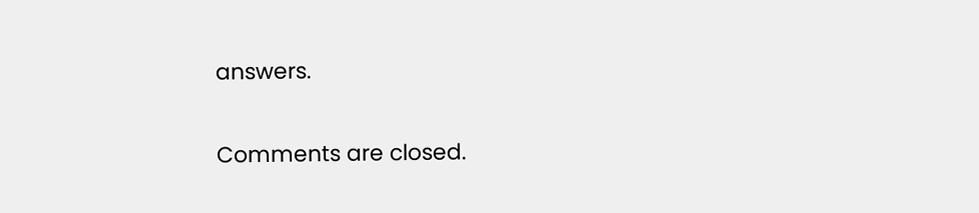answers.

Comments are closed.